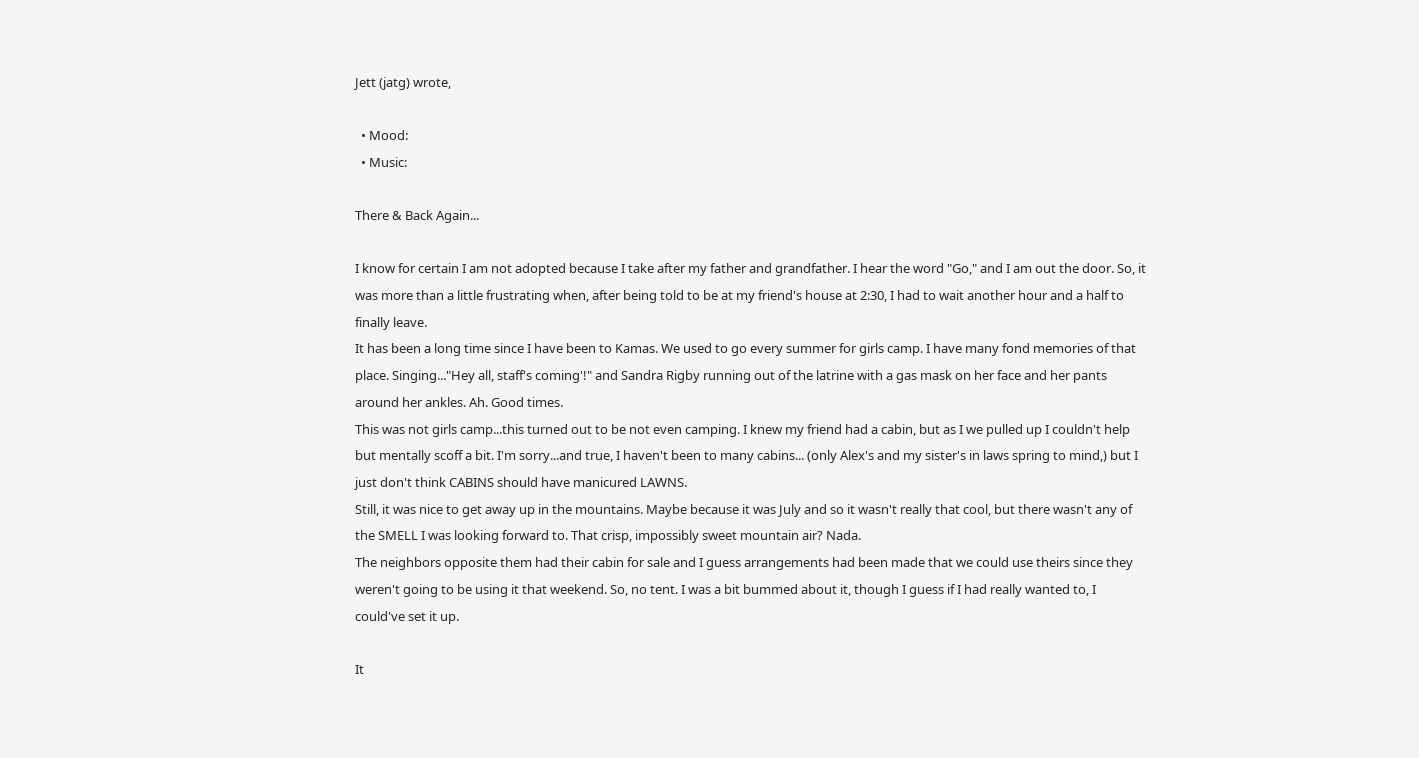Jett (jatg) wrote,

  • Mood:
  • Music:

There & Back Again...

I know for certain I am not adopted because I take after my father and grandfather. I hear the word "Go," and I am out the door. So, it was more than a little frustrating when, after being told to be at my friend's house at 2:30, I had to wait another hour and a half to finally leave.
It has been a long time since I have been to Kamas. We used to go every summer for girls camp. I have many fond memories of that place. Singing..."Hey all, staff's coming'!" and Sandra Rigby running out of the latrine with a gas mask on her face and her pants around her ankles. Ah. Good times.
This was not girls camp...this turned out to be not even camping. I knew my friend had a cabin, but as I we pulled up I couldn't help but mentally scoff a bit. I'm sorry...and true, I haven't been to many cabins... (only Alex's and my sister's in laws spring to mind,) but I just don't think CABINS should have manicured LAWNS.
Still, it was nice to get away up in the mountains. Maybe because it was July and so it wasn't really that cool, but there wasn't any of the SMELL I was looking forward to. That crisp, impossibly sweet mountain air? Nada.
The neighbors opposite them had their cabin for sale and I guess arrangements had been made that we could use theirs since they weren't going to be using it that weekend. So, no tent. I was a bit bummed about it, though I guess if I had really wanted to, I could've set it up.

It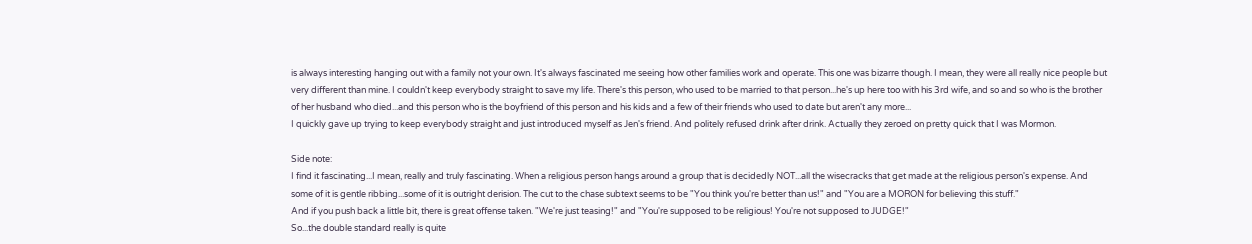is always interesting hanging out with a family not your own. It's always fascinated me seeing how other families work and operate. This one was bizarre though. I mean, they were all really nice people but very different than mine. I couldn't keep everybody straight to save my life. There's this person, who used to be married to that person...he's up here too with his 3rd wife, and so and so who is the brother of her husband who died...and this person who is the boyfriend of this person and his kids and a few of their friends who used to date but aren't any more...
I quickly gave up trying to keep everybody straight and just introduced myself as Jen's friend. And politely refused drink after drink. Actually they zeroed on pretty quick that I was Mormon.

Side note:
I find it fascinating...I mean, really and truly fascinating. When a religious person hangs around a group that is decidedly NOT...all the wisecracks that get made at the religious person's expense. And some of it is gentle ribbing...some of it is outright derision. The cut to the chase subtext seems to be "You think you're better than us!" and "You are a MORON for believing this stuff."
And if you push back a little bit, there is great offense taken. "We're just teasing!" and "You're supposed to be religious! You're not supposed to JUDGE!"
So...the double standard really is quite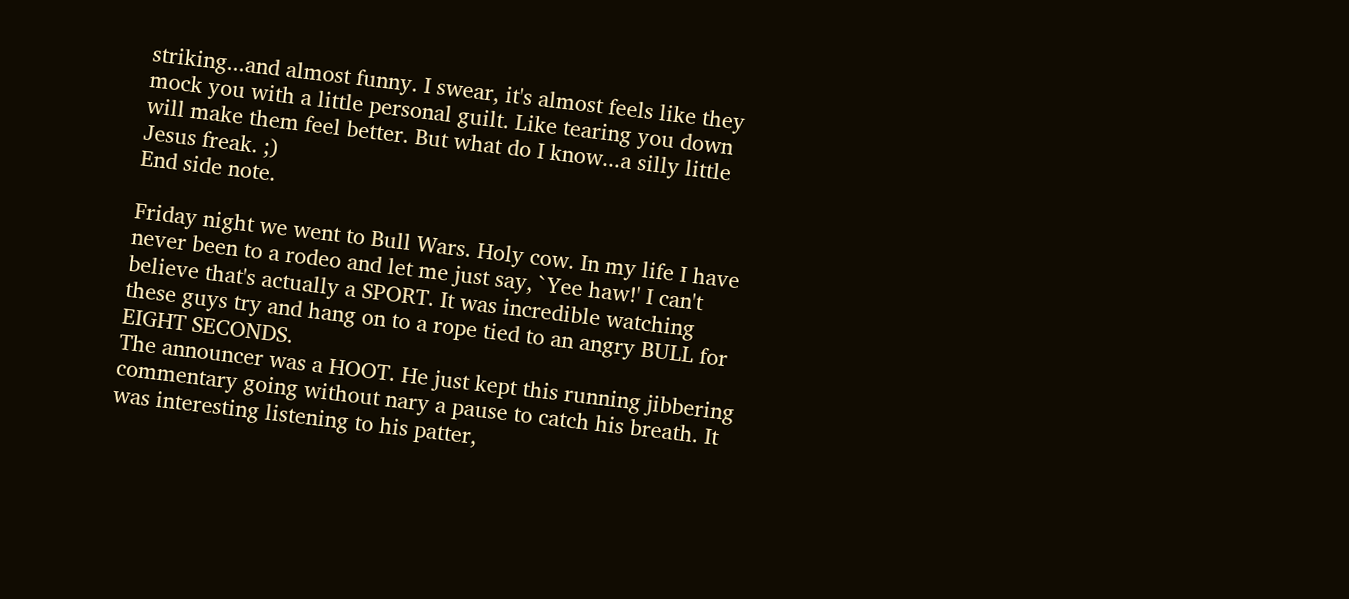striking...and almost funny. I swear, it's almost feels like they mock you with a little personal guilt. Like tearing you down will make them feel better. But what do I know...a silly little Jesus freak. ;)
End side note.

Friday night we went to Bull Wars. Holy cow. In my life I have never been to a rodeo and let me just say, `Yee haw!' I can't believe that's actually a SPORT. It was incredible watching these guys try and hang on to a rope tied to an angry BULL for EIGHT SECONDS.
The announcer was a HOOT. He just kept this running jibbering commentary going without nary a pause to catch his breath. It was interesting listening to his patter,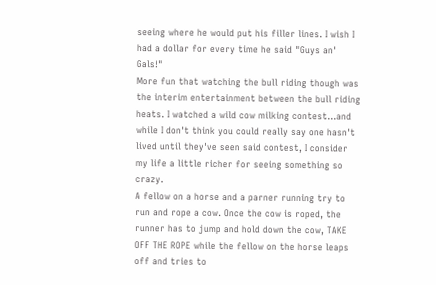seeing where he would put his filler lines. I wish I had a dollar for every time he said "Guys an' Gals!"
More fun that watching the bull riding though was the interim entertainment between the bull riding heats. I watched a wild cow milking contest...and while I don't think you could really say one hasn't lived until they've seen said contest, I consider my life a little richer for seeing something so crazy.
A fellow on a horse and a parner running try to run and rope a cow. Once the cow is roped, the runner has to jump and hold down the cow, TAKE OFF THE ROPE while the fellow on the horse leaps off and tries to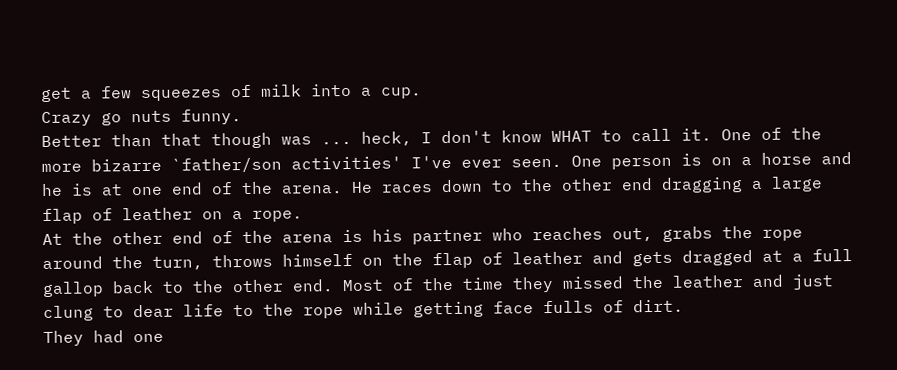get a few squeezes of milk into a cup.
Crazy go nuts funny.
Better than that though was ... heck, I don't know WHAT to call it. One of the more bizarre `father/son activities' I've ever seen. One person is on a horse and he is at one end of the arena. He races down to the other end dragging a large flap of leather on a rope.
At the other end of the arena is his partner who reaches out, grabs the rope around the turn, throws himself on the flap of leather and gets dragged at a full gallop back to the other end. Most of the time they missed the leather and just clung to dear life to the rope while getting face fulls of dirt.
They had one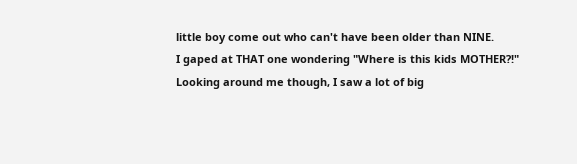little boy come out who can't have been older than NINE.
I gaped at THAT one wondering "Where is this kids MOTHER?!" Looking around me though, I saw a lot of big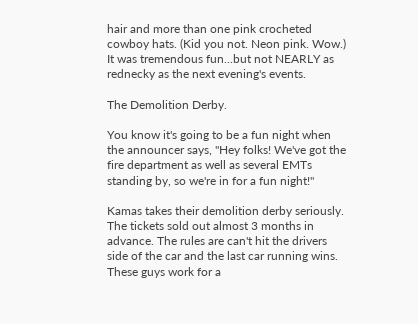hair and more than one pink crocheted cowboy hats. (Kid you not. Neon pink. Wow.)
It was tremendous fun...but not NEARLY as rednecky as the next evening's events.

The Demolition Derby.

You know it's going to be a fun night when the announcer says, "Hey folks! We've got the fire department as well as several EMTs standing by, so we're in for a fun night!"

Kamas takes their demolition derby seriously. The tickets sold out almost 3 months in advance. The rules are can't hit the drivers side of the car and the last car running wins.
These guys work for a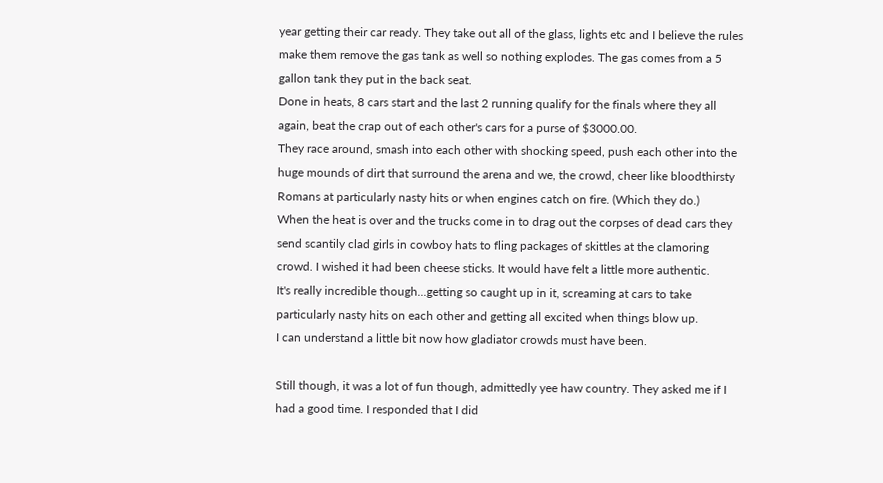year getting their car ready. They take out all of the glass, lights etc and I believe the rules make them remove the gas tank as well so nothing explodes. The gas comes from a 5 gallon tank they put in the back seat.
Done in heats, 8 cars start and the last 2 running qualify for the finals where they all again, beat the crap out of each other's cars for a purse of $3000.00.
They race around, smash into each other with shocking speed, push each other into the huge mounds of dirt that surround the arena and we, the crowd, cheer like bloodthirsty Romans at particularly nasty hits or when engines catch on fire. (Which they do.)
When the heat is over and the trucks come in to drag out the corpses of dead cars they send scantily clad girls in cowboy hats to fling packages of skittles at the clamoring crowd. I wished it had been cheese sticks. It would have felt a little more authentic.
It's really incredible though...getting so caught up in it, screaming at cars to take particularly nasty hits on each other and getting all excited when things blow up.
I can understand a little bit now how gladiator crowds must have been.

Still though, it was a lot of fun though, admittedly yee haw country. They asked me if I had a good time. I responded that I did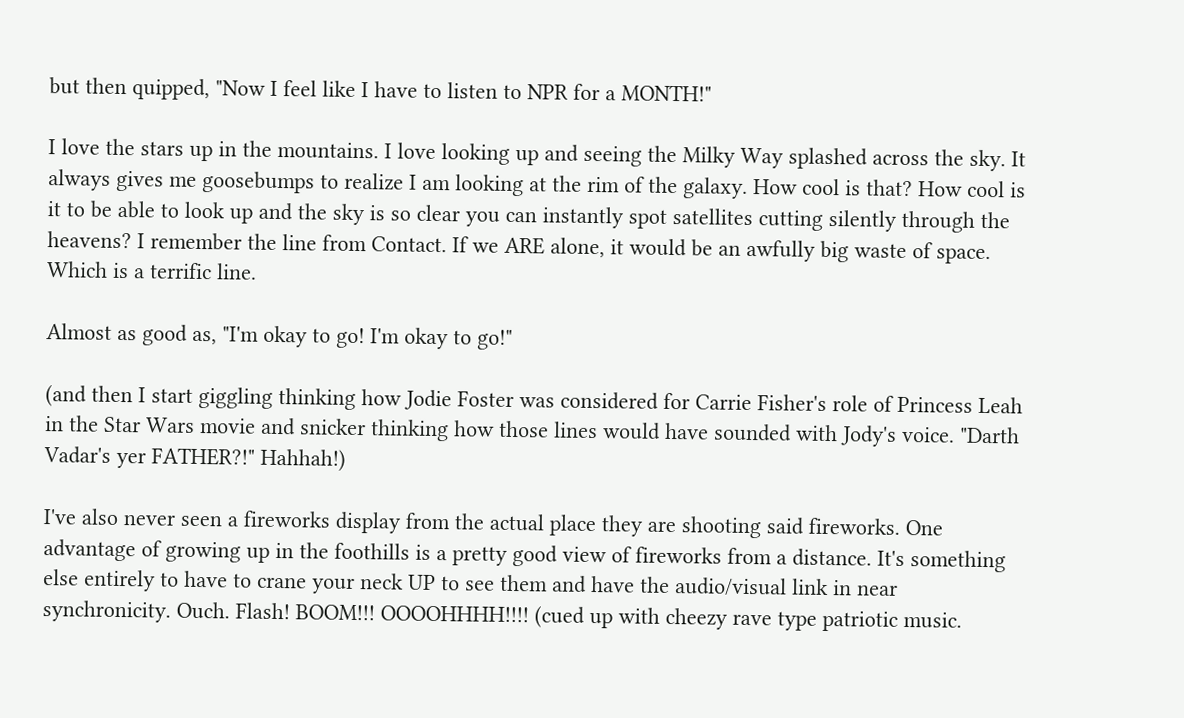but then quipped, "Now I feel like I have to listen to NPR for a MONTH!"

I love the stars up in the mountains. I love looking up and seeing the Milky Way splashed across the sky. It always gives me goosebumps to realize I am looking at the rim of the galaxy. How cool is that? How cool is it to be able to look up and the sky is so clear you can instantly spot satellites cutting silently through the heavens? I remember the line from Contact. If we ARE alone, it would be an awfully big waste of space.
Which is a terrific line.

Almost as good as, "I'm okay to go! I'm okay to go!"

(and then I start giggling thinking how Jodie Foster was considered for Carrie Fisher's role of Princess Leah in the Star Wars movie and snicker thinking how those lines would have sounded with Jody's voice. "Darth Vadar's yer FATHER?!" Hahhah!)

I've also never seen a fireworks display from the actual place they are shooting said fireworks. One advantage of growing up in the foothills is a pretty good view of fireworks from a distance. It's something else entirely to have to crane your neck UP to see them and have the audio/visual link in near synchronicity. Ouch. Flash! BOOM!!! OOOOHHHH!!!! (cued up with cheezy rave type patriotic music.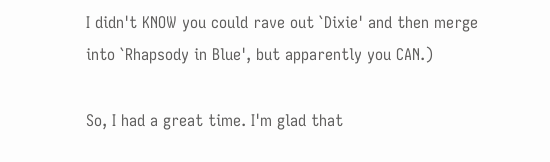I didn't KNOW you could rave out `Dixie' and then merge into `Rhapsody in Blue', but apparently you CAN.)

So, I had a great time. I'm glad that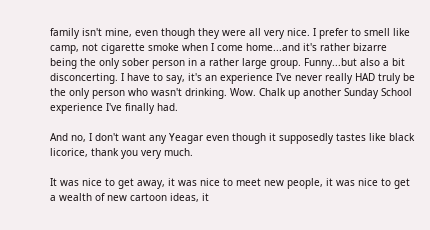family isn't mine, even though they were all very nice. I prefer to smell like camp, not cigarette smoke when I come home...and it's rather bizarre being the only sober person in a rather large group. Funny...but also a bit disconcerting. I have to say, it's an experience I've never really HAD truly be the only person who wasn't drinking. Wow. Chalk up another Sunday School experience I've finally had.

And no, I don't want any Yeagar even though it supposedly tastes like black licorice, thank you very much.

It was nice to get away, it was nice to meet new people, it was nice to get a wealth of new cartoon ideas, it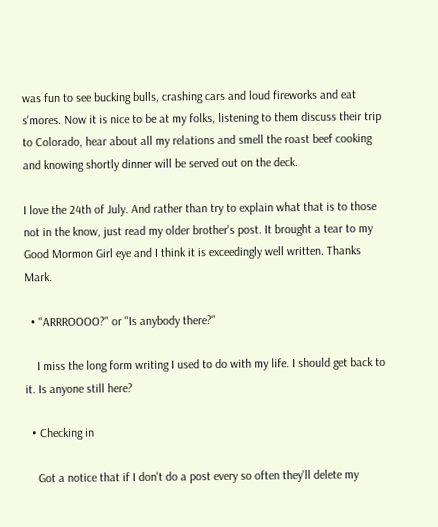was fun to see bucking bulls, crashing cars and loud fireworks and eat s'mores. Now it is nice to be at my folks, listening to them discuss their trip to Colorado, hear about all my relations and smell the roast beef cooking and knowing shortly dinner will be served out on the deck.

I love the 24th of July. And rather than try to explain what that is to those not in the know, just read my older brother's post. It brought a tear to my Good Mormon Girl eye and I think it is exceedingly well written. Thanks Mark.

  • "ARRROOOO?" or "Is anybody there?"

    I miss the long form writing I used to do with my life. I should get back to it. Is anyone still here?

  • Checking in

    Got a notice that if I don't do a post every so often they'll delete my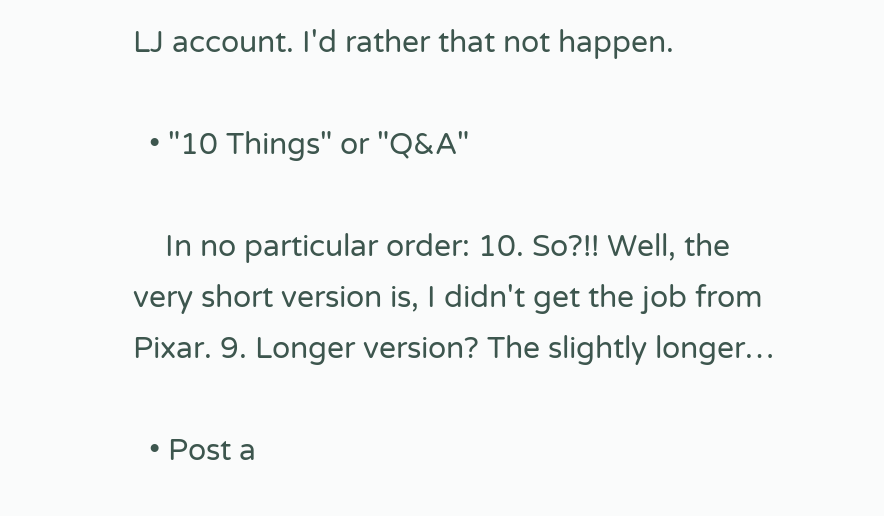LJ account. I'd rather that not happen.

  • "10 Things" or "Q&A"

    In no particular order: 10. So?!! Well, the very short version is, I didn't get the job from Pixar. 9. Longer version? The slightly longer…

  • Post a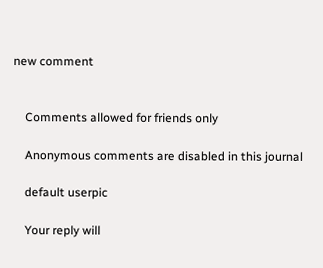new comment


    Comments allowed for friends only

    Anonymous comments are disabled in this journal

    default userpic

    Your reply will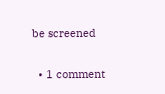be screened

  • 1 comment